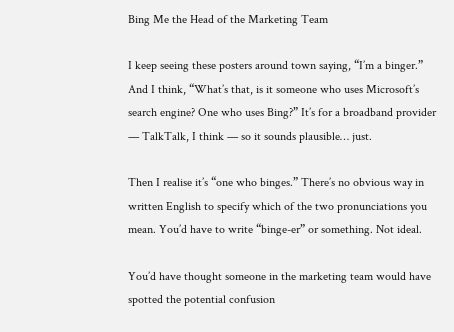Bing Me the Head of the Marketing Team

I keep seeing these posters around town saying, “I’m a binger.” And I think, “What’s that, is it someone who uses Microsoft’s search engine? One who uses Bing?” It’s for a broadband provider — TalkTalk, I think — so it sounds plausible… just.

Then I realise it’s “one who binges.” There’s no obvious way in written English to specify which of the two pronunciations you mean. You’d have to write “binge-er” or something. Not ideal.

You’d have thought someone in the marketing team would have spotted the potential confusion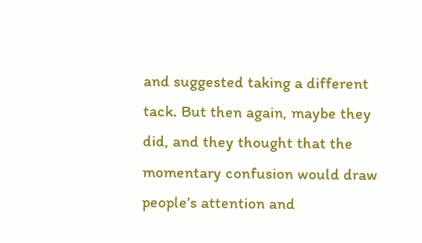and suggested taking a different tack. But then again, maybe they did, and they thought that the momentary confusion would draw people’s attention and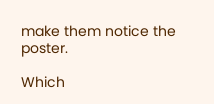make them notice the poster.

Which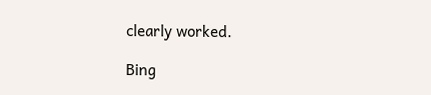clearly worked.

Bing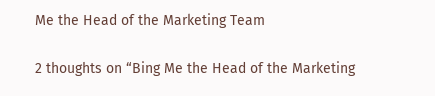Me the Head of the Marketing Team

2 thoughts on “Bing Me the Head of the Marketing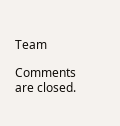Team

Comments are closed.